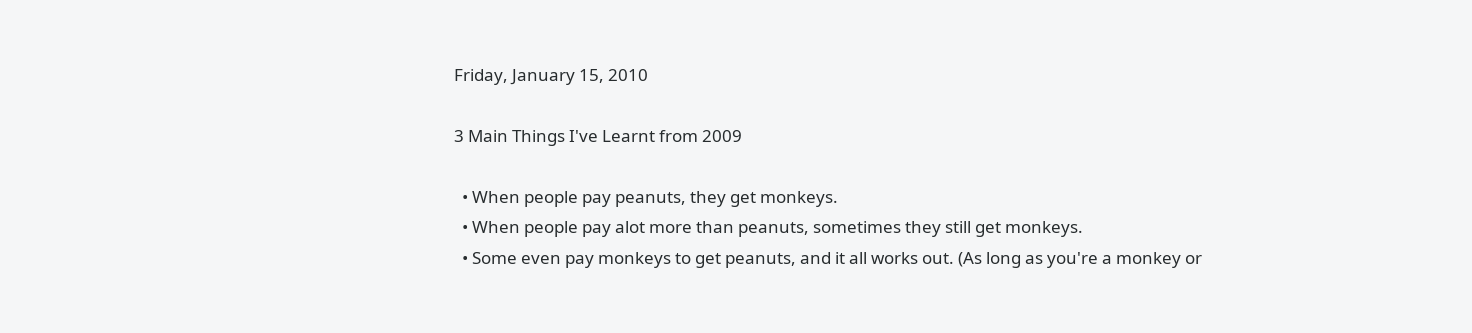Friday, January 15, 2010

3 Main Things I've Learnt from 2009

  • When people pay peanuts, they get monkeys.
  • When people pay alot more than peanuts, sometimes they still get monkeys.
  • Some even pay monkeys to get peanuts, and it all works out. (As long as you're a monkey or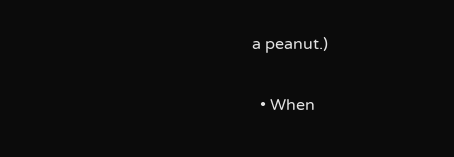a peanut.)

  • When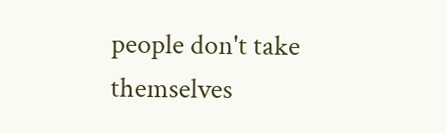people don't take themselves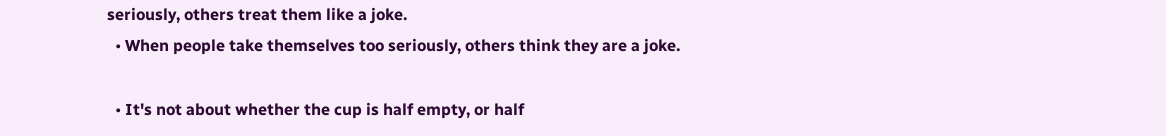seriously, others treat them like a joke.
  • When people take themselves too seriously, others think they are a joke.

  • It's not about whether the cup is half empty, or half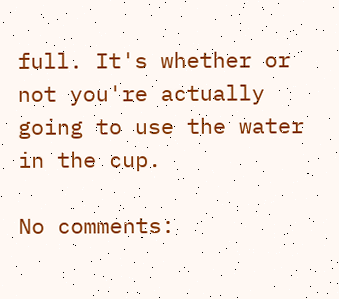full. It's whether or not you're actually going to use the water in the cup.

No comments: